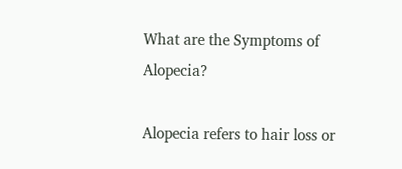What are the Symptoms of Alopecia?

Alopecia refers to hair loss or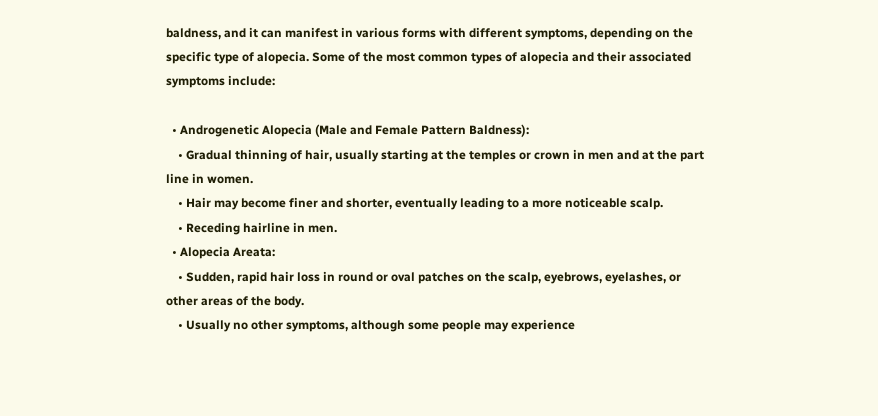baldness, and it can manifest in various forms with different symptoms, depending on the specific type of alopecia. Some of the most common types of alopecia and their associated symptoms include:

  • Androgenetic Alopecia (Male and Female Pattern Baldness):
    • Gradual thinning of hair, usually starting at the temples or crown in men and at the part line in women.
    • Hair may become finer and shorter, eventually leading to a more noticeable scalp.
    • Receding hairline in men.
  • Alopecia Areata:
    • Sudden, rapid hair loss in round or oval patches on the scalp, eyebrows, eyelashes, or other areas of the body.
    • Usually no other symptoms, although some people may experience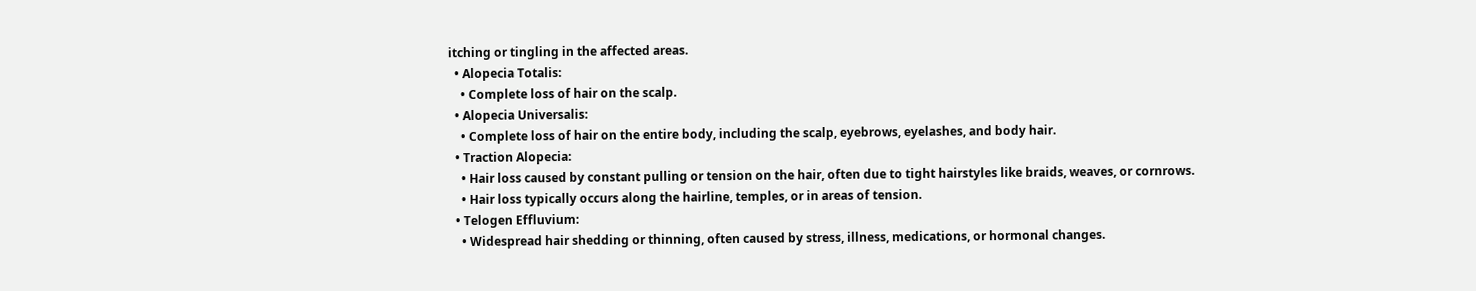itching or tingling in the affected areas.
  • Alopecia Totalis:
    • Complete loss of hair on the scalp.
  • Alopecia Universalis:
    • Complete loss of hair on the entire body, including the scalp, eyebrows, eyelashes, and body hair.
  • Traction Alopecia:
    • Hair loss caused by constant pulling or tension on the hair, often due to tight hairstyles like braids, weaves, or cornrows.
    • Hair loss typically occurs along the hairline, temples, or in areas of tension.
  • Telogen Effluvium:
    • Widespread hair shedding or thinning, often caused by stress, illness, medications, or hormonal changes.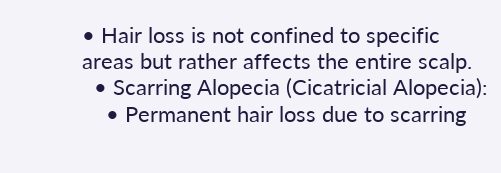• Hair loss is not confined to specific areas but rather affects the entire scalp.
  • Scarring Alopecia (Cicatricial Alopecia):
    • Permanent hair loss due to scarring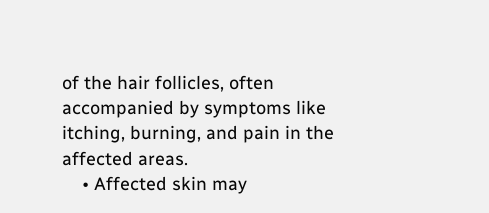of the hair follicles, often accompanied by symptoms like itching, burning, and pain in the affected areas.
    • Affected skin may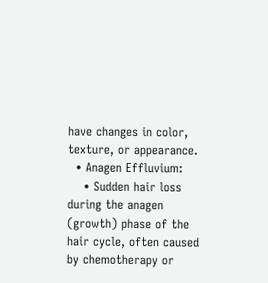have changes in color, texture, or appearance.
  • Anagen Effluvium:
    • Sudden hair loss during the anagen (growth) phase of the hair cycle, often caused by chemotherapy or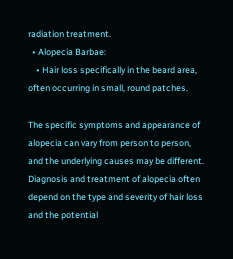radiation treatment.
  • Alopecia Barbae:
    • Hair loss specifically in the beard area, often occurring in small, round patches.

The specific symptoms and appearance of alopecia can vary from person to person, and the underlying causes may be different. Diagnosis and treatment of alopecia often depend on the type and severity of hair loss and the potential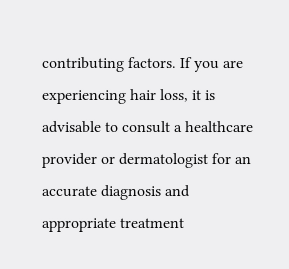contributing factors. If you are experiencing hair loss, it is advisable to consult a healthcare provider or dermatologist for an accurate diagnosis and appropriate treatment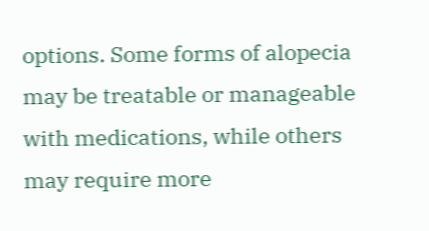options. Some forms of alopecia may be treatable or manageable with medications, while others may require more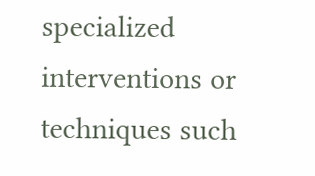specialized interventions or techniques such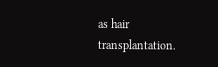as hair transplantation.